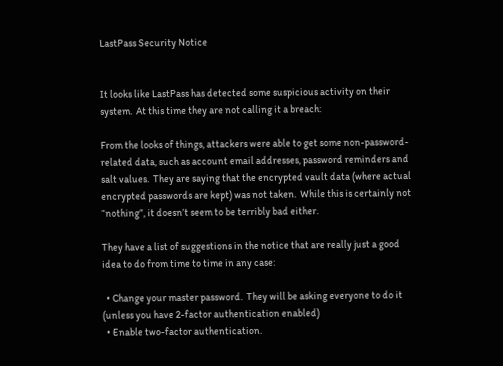LastPass Security Notice


It looks like LastPass has detected some suspicious activity on their system.  At this time they are not calling it a breach:

From the looks of things, attackers were able to get some non-password-related data, such as account email addresses, password reminders and salt values.  They are saying that the encrypted vault data (where actual encrypted passwords are kept) was not taken.  While this is certainly not “nothing”, it doesn’t seem to be terribly bad either.

They have a list of suggestions in the notice that are really just a good idea to do from time to time in any case:

  • Change your master password.  They will be asking everyone to do it (unless you have 2-factor authentication enabled)
  • Enable two-factor authentication.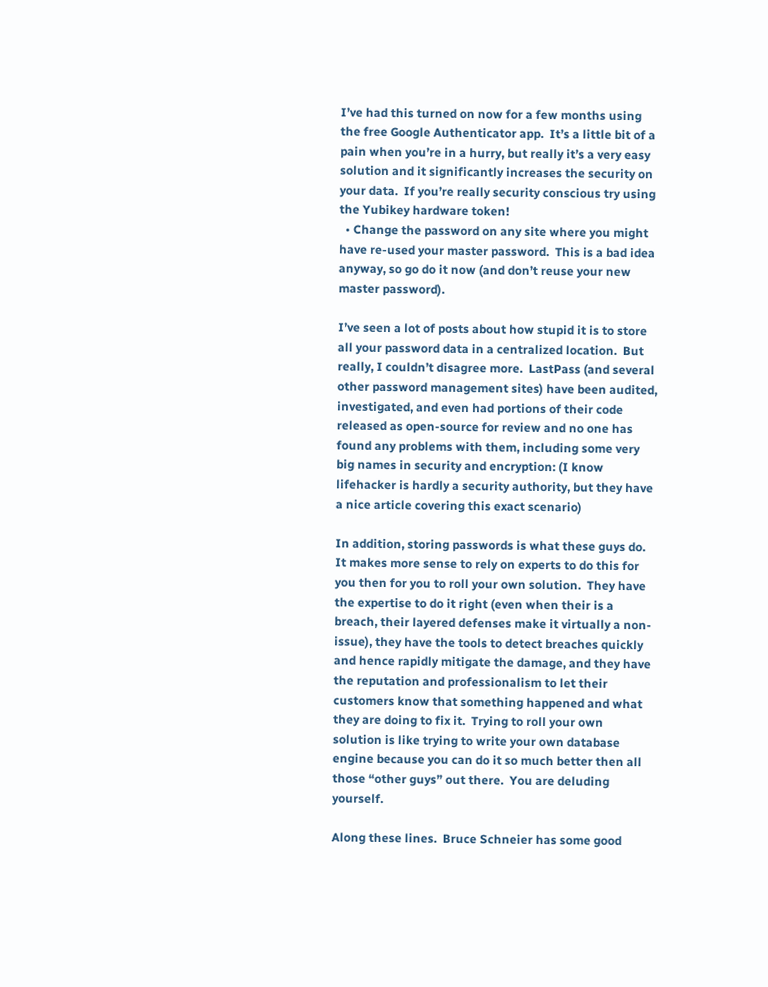I’ve had this turned on now for a few months using the free Google Authenticator app.  It’s a little bit of a pain when you’re in a hurry, but really it’s a very easy solution and it significantly increases the security on your data.  If you’re really security conscious try using the Yubikey hardware token!
  • Change the password on any site where you might have re-used your master password.  This is a bad idea anyway, so go do it now (and don’t reuse your new master password).

I’ve seen a lot of posts about how stupid it is to store all your password data in a centralized location.  But really, I couldn’t disagree more.  LastPass (and several other password management sites) have been audited, investigated, and even had portions of their code released as open-source for review and no one has found any problems with them, including some very big names in security and encryption: (I know lifehacker is hardly a security authority, but they have a nice article covering this exact scenario)

In addition, storing passwords is what these guys do.  It makes more sense to rely on experts to do this for you then for you to roll your own solution.  They have the expertise to do it right (even when their is a breach, their layered defenses make it virtually a non-issue), they have the tools to detect breaches quickly and hence rapidly mitigate the damage, and they have the reputation and professionalism to let their customers know that something happened and what they are doing to fix it.  Trying to roll your own solution is like trying to write your own database engine because you can do it so much better then all those “other guys” out there.  You are deluding yourself.

Along these lines.  Bruce Schneier has some good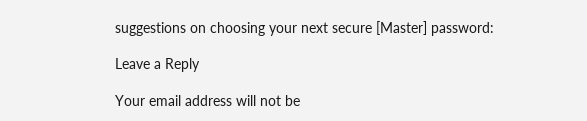suggestions on choosing your next secure [Master] password:

Leave a Reply

Your email address will not be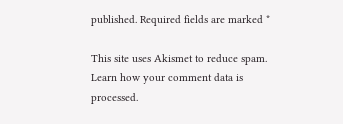published. Required fields are marked *

This site uses Akismet to reduce spam. Learn how your comment data is processed.